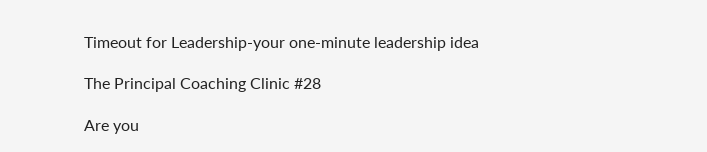Timeout for Leadership-your one-minute leadership idea

The Principal Coaching Clinic #28

Are you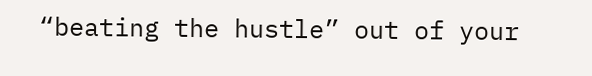“beating the hustle” out of your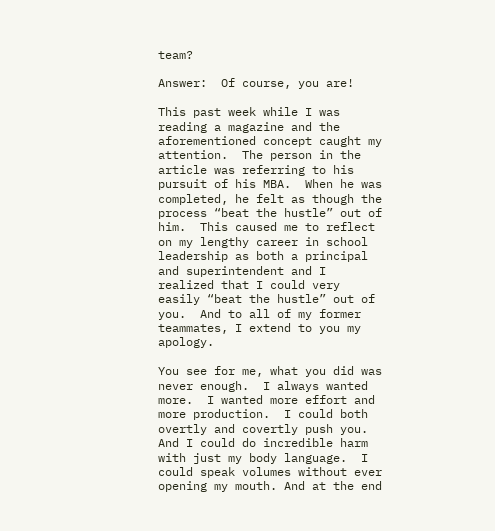team?

Answer:  Of course, you are!

This past week while I was reading a magazine and the aforementioned concept caught my attention.  The person in the article was referring to his pursuit of his MBA.  When he was completed, he felt as though the process “beat the hustle” out of him.  This caused me to reflect on my lengthy career in school leadership as both a principal and superintendent and I realized that I could very easily “beat the hustle” out of you.  And to all of my former teammates, I extend to you my apology.

You see for me, what you did was never enough.  I always wanted more.  I wanted more effort and more production.  I could both overtly and covertly push you.  And I could do incredible harm with just my body language.  I could speak volumes without ever opening my mouth. And at the end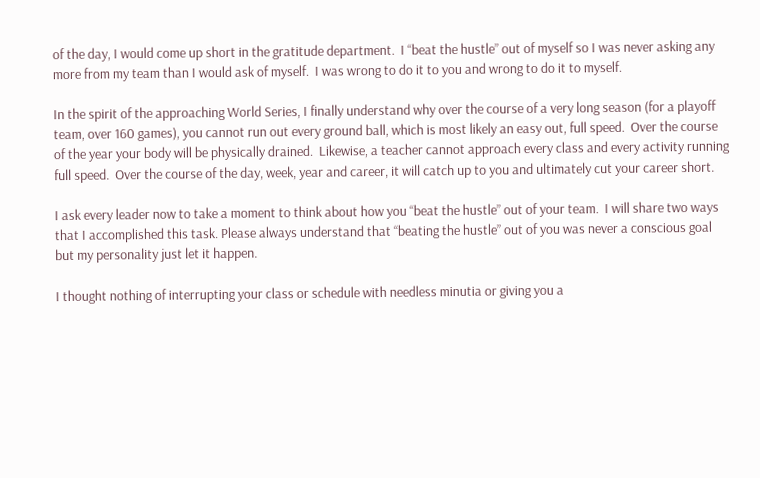of the day, I would come up short in the gratitude department.  I “beat the hustle” out of myself so I was never asking any more from my team than I would ask of myself.  I was wrong to do it to you and wrong to do it to myself.

In the spirit of the approaching World Series, I finally understand why over the course of a very long season (for a playoff team, over 160 games), you cannot run out every ground ball, which is most likely an easy out, full speed.  Over the course of the year your body will be physically drained.  Likewise, a teacher cannot approach every class and every activity running full speed.  Over the course of the day, week, year and career, it will catch up to you and ultimately cut your career short.

I ask every leader now to take a moment to think about how you “beat the hustle” out of your team.  I will share two ways that I accomplished this task. Please always understand that “beating the hustle” out of you was never a conscious goal but my personality just let it happen.

I thought nothing of interrupting your class or schedule with needless minutia or giving you a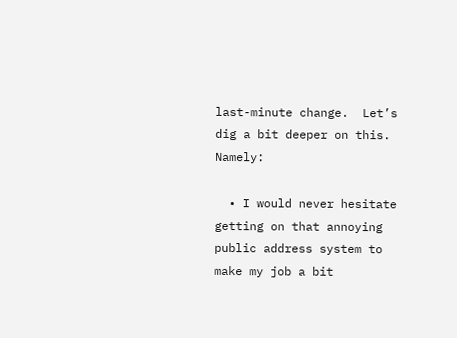last-minute change.  Let’s dig a bit deeper on this.  Namely:

  • I would never hesitate getting on that annoying public address system to make my job a bit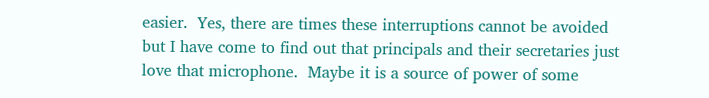easier.  Yes, there are times these interruptions cannot be avoided but I have come to find out that principals and their secretaries just love that microphone.  Maybe it is a source of power of some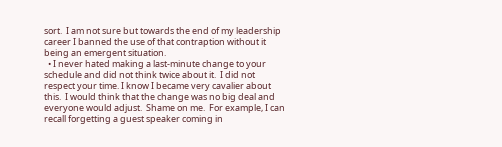sort.  I am not sure but towards the end of my leadership career I banned the use of that contraption without it being an emergent situation.
  • I never hated making a last-minute change to your schedule and did not think twice about it.  I did not respect your time. I know I became very cavalier about this.  I would think that the change was no big deal and everyone would adjust.  Shame on me.  For example, I can recall forgetting a guest speaker coming in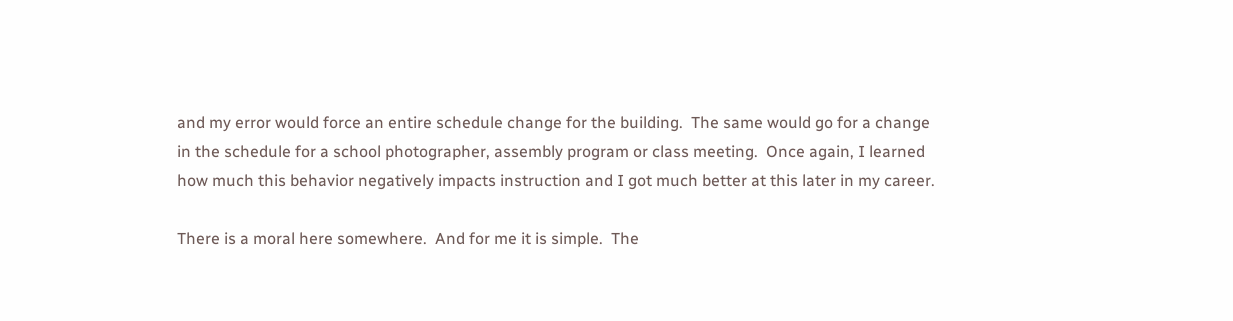and my error would force an entire schedule change for the building.  The same would go for a change in the schedule for a school photographer, assembly program or class meeting.  Once again, I learned how much this behavior negatively impacts instruction and I got much better at this later in my career.

There is a moral here somewhere.  And for me it is simple.  The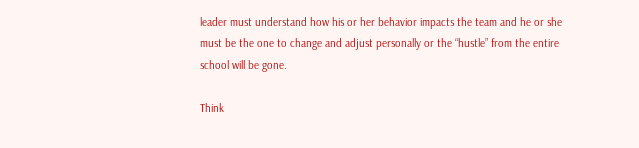leader must understand how his or her behavior impacts the team and he or she must be the one to change and adjust personally or the “hustle” from the entire school will be gone.

Think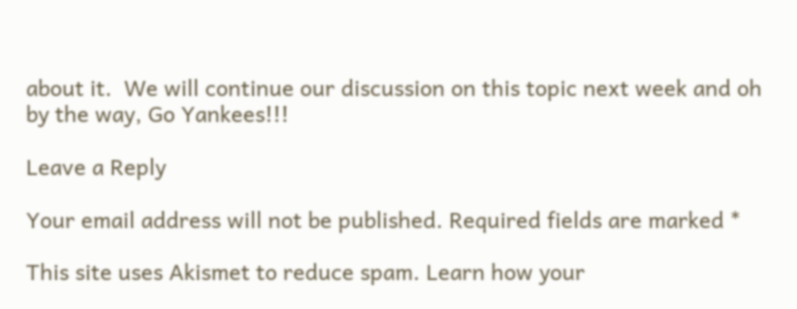about it.  We will continue our discussion on this topic next week and oh by the way, Go Yankees!!!

Leave a Reply

Your email address will not be published. Required fields are marked *

This site uses Akismet to reduce spam. Learn how your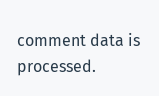comment data is processed.